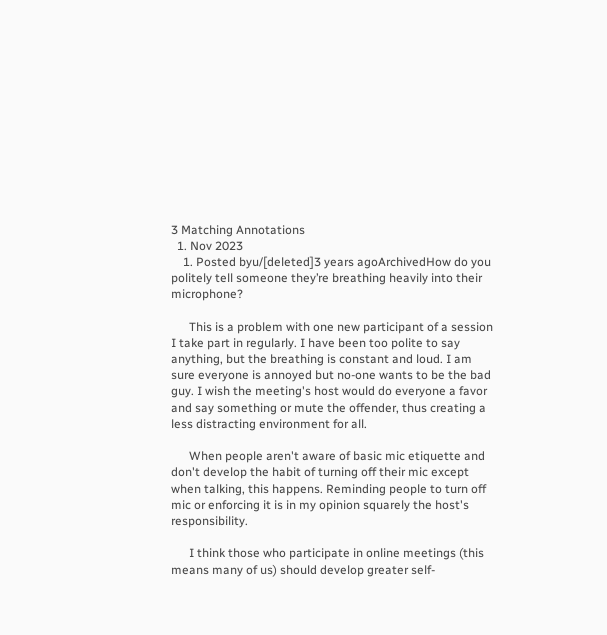3 Matching Annotations
  1. Nov 2023
    1. Posted byu/[deleted]3 years agoArchivedHow do you politely tell someone they’re breathing heavily into their microphone?

      This is a problem with one new participant of a session I take part in regularly. I have been too polite to say anything, but the breathing is constant and loud. I am sure everyone is annoyed but no-one wants to be the bad guy. I wish the meeting's host would do everyone a favor and say something or mute the offender, thus creating a less distracting environment for all.

      When people aren't aware of basic mic etiquette and don't develop the habit of turning off their mic except when talking, this happens. Reminding people to turn off mic or enforcing it is in my opinion squarely the host's responsibility.

      I think those who participate in online meetings (this means many of us) should develop greater self-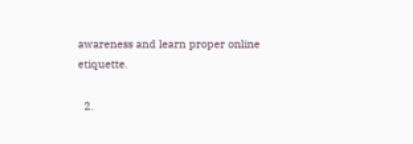awareness and learn proper online etiquette.

  2.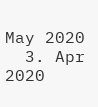May 2020
  3. Apr 2020